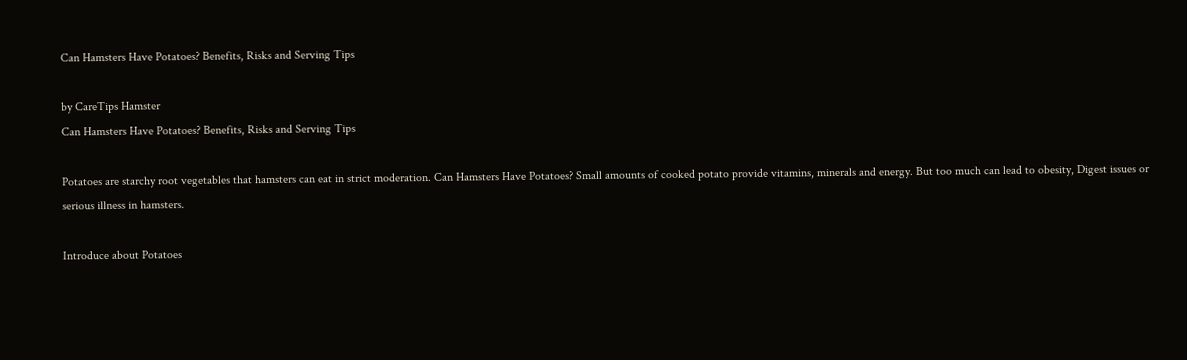Can Hamsters Have Potatoes? Benefits, Risks and Serving Tips

by CareTips Hamster
Can Hamsters Have Potatoes? Benefits, Risks and Serving Tips

Potatoes are starchy root vegetables that hamsters can eat in strict moderation. Can Hamsters Have Potatoes? Small amounts of cooked potato provide vitamins, minerals and energy. But too much can lead to obesity, Digest issues or serious illness in hamsters.

Introduce about Potatoes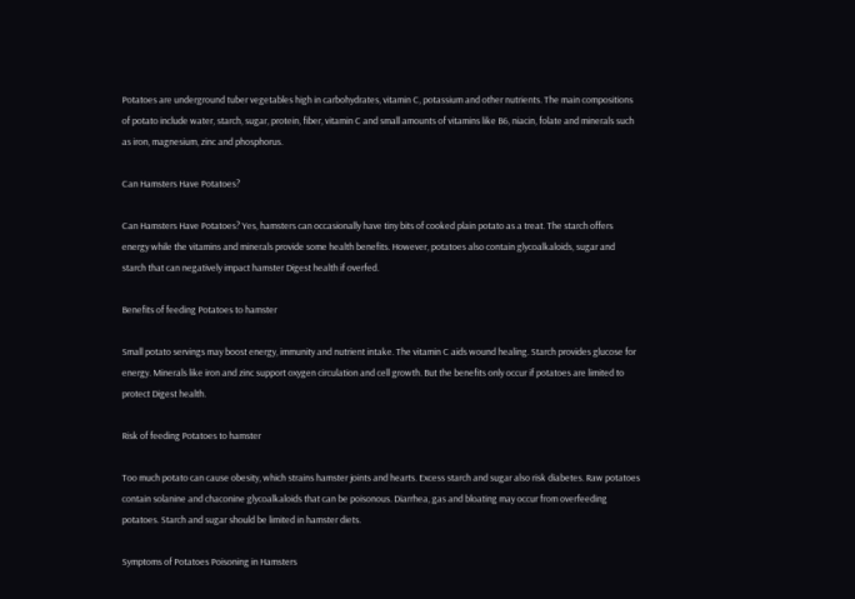Potatoes are underground tuber vegetables high in carbohydrates, vitamin C, potassium and other nutrients. The main compositions of potato include water, starch, sugar, protein, fiber, vitamin C and small amounts of vitamins like B6, niacin, folate and minerals such as iron, magnesium, zinc and phosphorus.

Can Hamsters Have Potatoes?

Can Hamsters Have Potatoes? Yes, hamsters can occasionally have tiny bits of cooked plain potato as a treat. The starch offers energy while the vitamins and minerals provide some health benefits. However, potatoes also contain glycoalkaloids, sugar and starch that can negatively impact hamster Digest health if overfed.

Benefits of feeding Potatoes to hamster

Small potato servings may boost energy, immunity and nutrient intake. The vitamin C aids wound healing. Starch provides glucose for energy. Minerals like iron and zinc support oxygen circulation and cell growth. But the benefits only occur if potatoes are limited to protect Digest health.

Risk of feeding Potatoes to hamster

Too much potato can cause obesity, which strains hamster joints and hearts. Excess starch and sugar also risk diabetes. Raw potatoes contain solanine and chaconine glycoalkaloids that can be poisonous. Diarrhea, gas and bloating may occur from overfeeding potatoes. Starch and sugar should be limited in hamster diets.

Symptoms of Potatoes Poisoning in Hamsters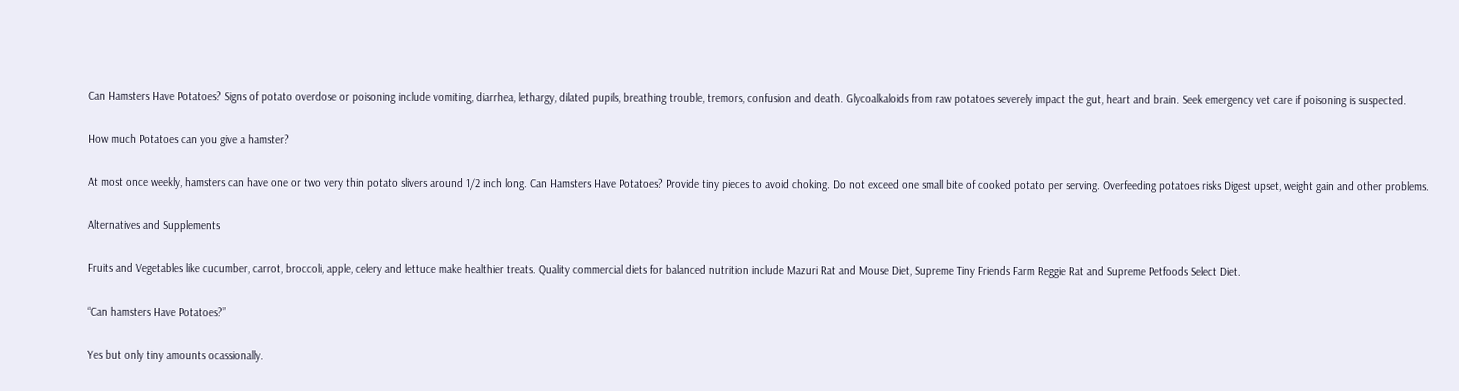Can Hamsters Have Potatoes? Signs of potato overdose or poisoning include vomiting, diarrhea, lethargy, dilated pupils, breathing trouble, tremors, confusion and death. Glycoalkaloids from raw potatoes severely impact the gut, heart and brain. Seek emergency vet care if poisoning is suspected.

How much Potatoes can you give a hamster?

At most once weekly, hamsters can have one or two very thin potato slivers around 1/2 inch long. Can Hamsters Have Potatoes? Provide tiny pieces to avoid choking. Do not exceed one small bite of cooked potato per serving. Overfeeding potatoes risks Digest upset, weight gain and other problems.

Alternatives and Supplements

Fruits and Vegetables like cucumber, carrot, broccoli, apple, celery and lettuce make healthier treats. Quality commercial diets for balanced nutrition include Mazuri Rat and Mouse Diet, Supreme Tiny Friends Farm Reggie Rat and Supreme Petfoods Select Diet.

“Can hamsters Have Potatoes?”

Yes but only tiny amounts ocassionally.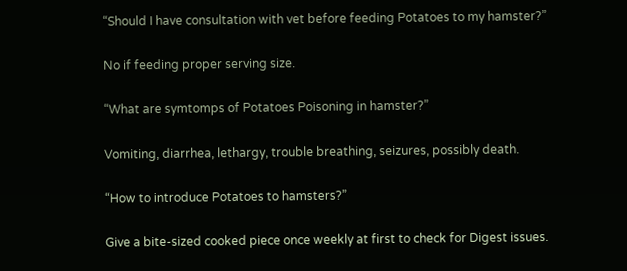“Should I have consultation with vet before feeding Potatoes to my hamster?”

No if feeding proper serving size.

“What are symtomps of Potatoes Poisoning in hamster?”

Vomiting, diarrhea, lethargy, trouble breathing, seizures, possibly death.

“How to introduce Potatoes to hamsters?”

Give a bite-sized cooked piece once weekly at first to check for Digest issues.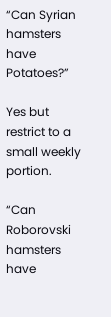“Can Syrian hamsters have Potatoes?”

Yes but restrict to a small weekly portion.

“Can Roborovski hamsters have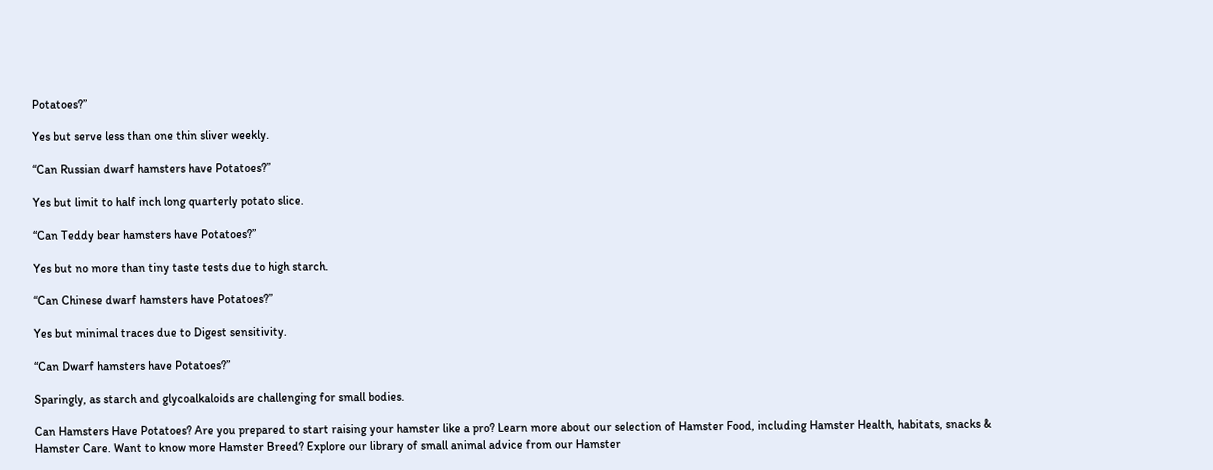Potatoes?”

Yes but serve less than one thin sliver weekly.

“Can Russian dwarf hamsters have Potatoes?”

Yes but limit to half inch long quarterly potato slice.

“Can Teddy bear hamsters have Potatoes?”

Yes but no more than tiny taste tests due to high starch.

“Can Chinese dwarf hamsters have Potatoes?”

Yes but minimal traces due to Digest sensitivity.

“Can Dwarf hamsters have Potatoes?”

Sparingly, as starch and glycoalkaloids are challenging for small bodies.

Can Hamsters Have Potatoes? Are you prepared to start raising your hamster like a pro? Learn more about our selection of Hamster Food, including Hamster Health, habitats, snacks & Hamster Care. Want to know more Hamster Breed? Explore our library of small animal advice from our Hamster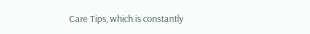Care Tips, which is constantly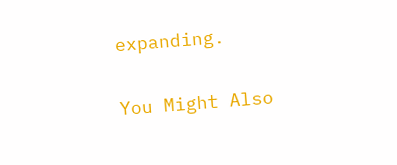expanding.

You Might Also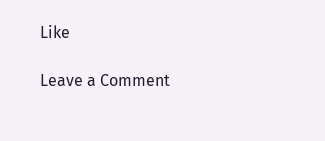Like

Leave a Comment